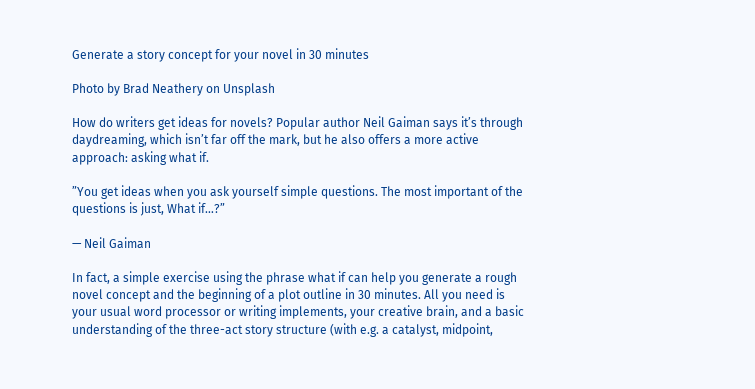Generate a story concept for your novel in 30 minutes

Photo by Brad Neathery on Unsplash

How do writers get ideas for novels? Popular author Neil Gaiman says it’s through daydreaming, which isn’t far off the mark, but he also offers a more active approach: asking what if.

”You get ideas when you ask yourself simple questions. The most important of the questions is just, What if…?”

— Neil Gaiman

In fact, a simple exercise using the phrase what if can help you generate a rough novel concept and the beginning of a plot outline in 30 minutes. All you need is your usual word processor or writing implements, your creative brain, and a basic understanding of the three-act story structure (with e.g. a catalyst, midpoint,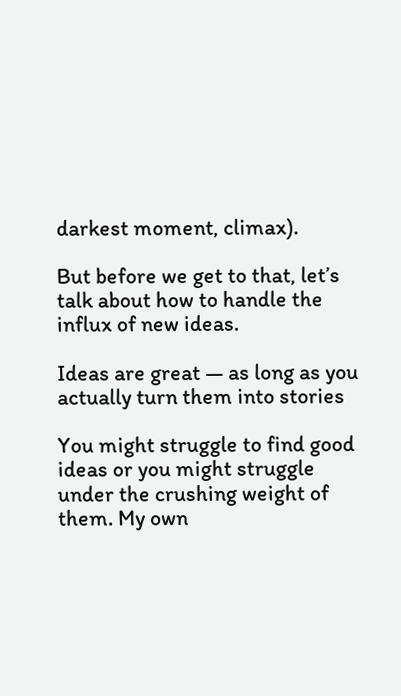darkest moment, climax).

But before we get to that, let’s talk about how to handle the influx of new ideas.

Ideas are great — as long as you actually turn them into stories

You might struggle to find good ideas or you might struggle under the crushing weight of them. My own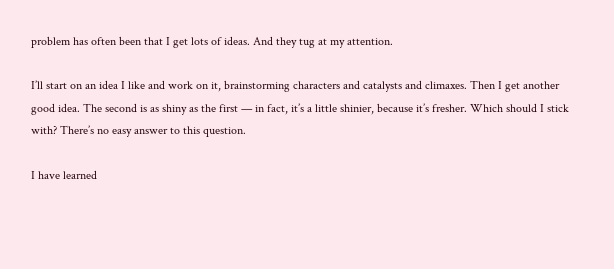problem has often been that I get lots of ideas. And they tug at my attention.

I’ll start on an idea I like and work on it, brainstorming characters and catalysts and climaxes. Then I get another good idea. The second is as shiny as the first — in fact, it’s a little shinier, because it’s fresher. Which should I stick with? There’s no easy answer to this question.

I have learned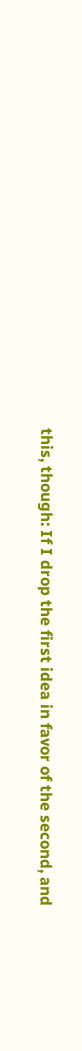this, though: If I drop the first idea in favor of the second, and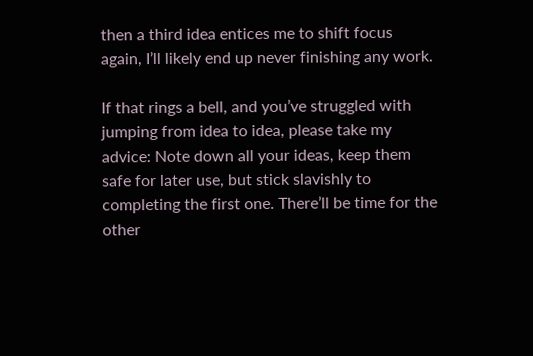then a third idea entices me to shift focus again, I’ll likely end up never finishing any work.

If that rings a bell, and you’ve struggled with jumping from idea to idea, please take my advice: Note down all your ideas, keep them safe for later use, but stick slavishly to completing the first one. There’ll be time for the other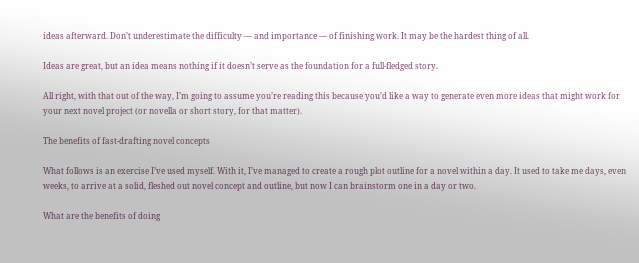ideas afterward. Don’t underestimate the difficulty — and importance — of finishing work. It may be the hardest thing of all.

Ideas are great, but an idea means nothing if it doesn’t serve as the foundation for a full-fledged story.

All right, with that out of the way, I’m going to assume you’re reading this because you’d like a way to generate even more ideas that might work for your next novel project (or novella or short story, for that matter).

The benefits of fast-drafting novel concepts

What follows is an exercise I’ve used myself. With it, I’ve managed to create a rough plot outline for a novel within a day. It used to take me days, even weeks, to arrive at a solid, fleshed out novel concept and outline, but now I can brainstorm one in a day or two.

What are the benefits of doing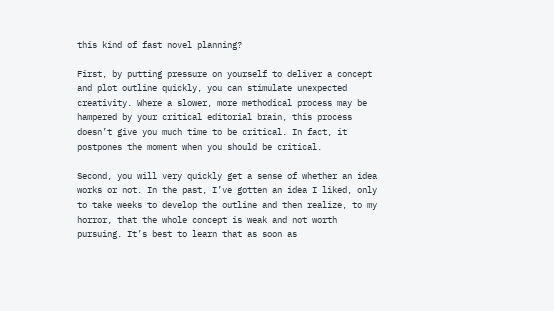this kind of fast novel planning?

First, by putting pressure on yourself to deliver a concept and plot outline quickly, you can stimulate unexpected creativity. Where a slower, more methodical process may be hampered by your critical editorial brain, this process doesn’t give you much time to be critical. In fact, it postpones the moment when you should be critical.

Second, you will very quickly get a sense of whether an idea works or not. In the past, I’ve gotten an idea I liked, only to take weeks to develop the outline and then realize, to my horror, that the whole concept is weak and not worth pursuing. It’s best to learn that as soon as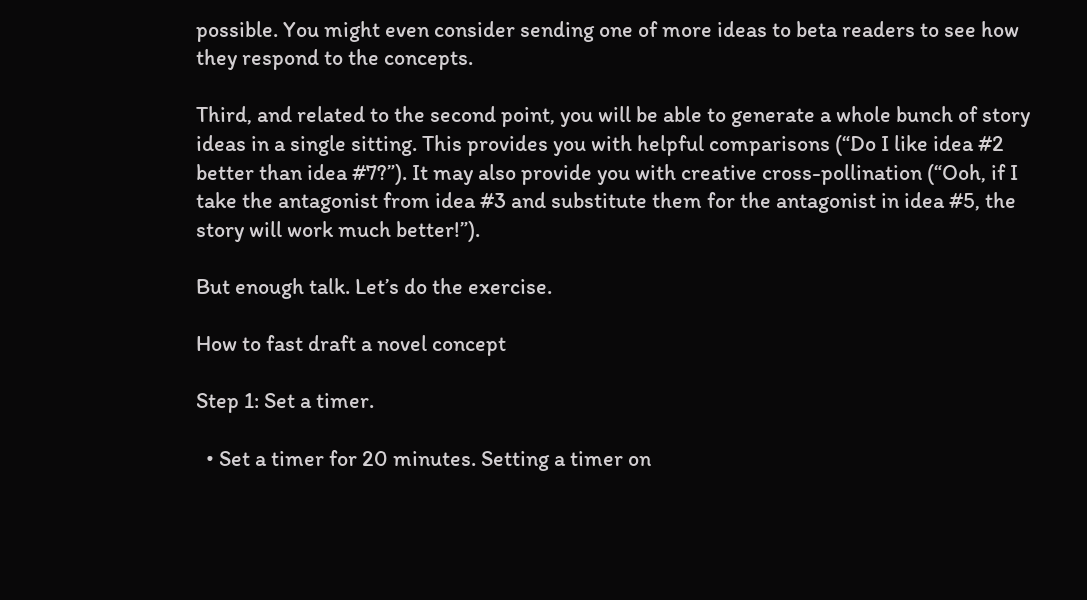possible. You might even consider sending one of more ideas to beta readers to see how they respond to the concepts.

Third, and related to the second point, you will be able to generate a whole bunch of story ideas in a single sitting. This provides you with helpful comparisons (“Do I like idea #2 better than idea #7?”). It may also provide you with creative cross-pollination (“Ooh, if I take the antagonist from idea #3 and substitute them for the antagonist in idea #5, the story will work much better!”).

But enough talk. Let’s do the exercise.

How to fast draft a novel concept

Step 1: Set a timer.

  • Set a timer for 20 minutes. Setting a timer on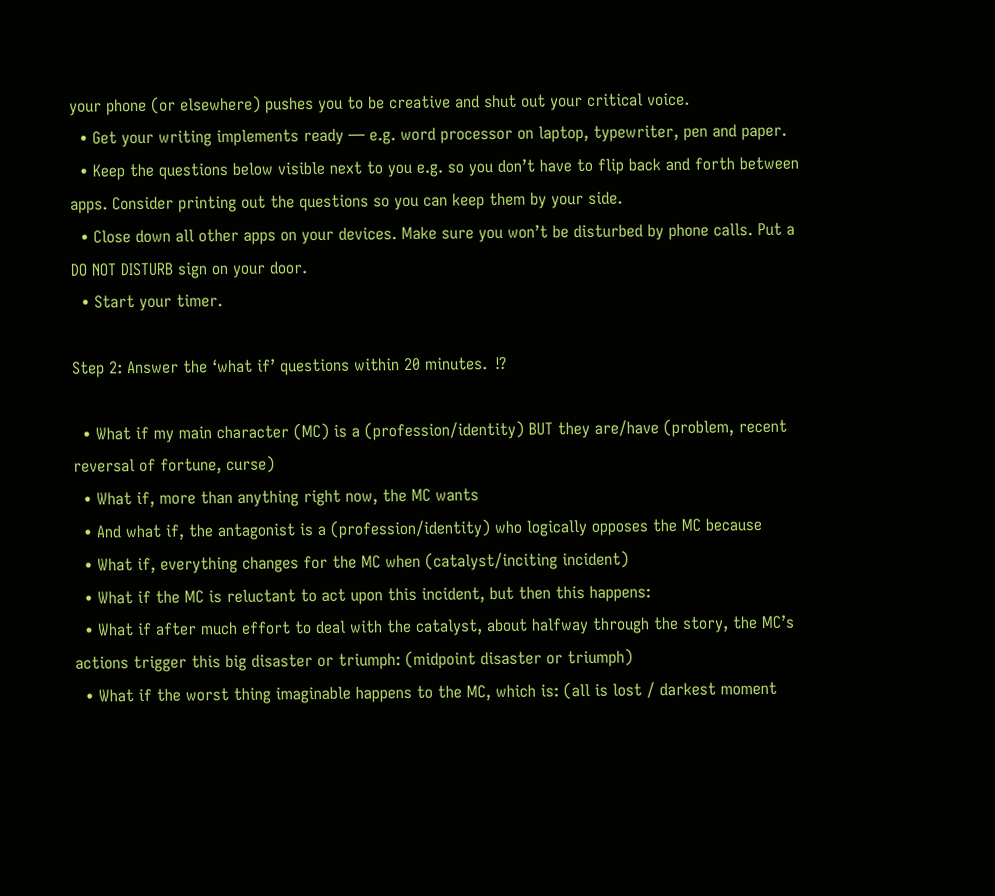your phone (or elsewhere) pushes you to be creative and shut out your critical voice.
  • Get your writing implements ready — e.g. word processor on laptop, typewriter, pen and paper.
  • Keep the questions below visible next to you e.g. so you don’t have to flip back and forth between apps. Consider printing out the questions so you can keep them by your side.
  • Close down all other apps on your devices. Make sure you won’t be disturbed by phone calls. Put a DO NOT DISTURB sign on your door.
  • Start your timer.

Step 2: Answer the ‘what if’ questions within 20 minutes. ⁉

  • What if my main character (MC) is a (profession/identity) BUT they are/have (problem, recent reversal of fortune, curse)
  • What if, more than anything right now, the MC wants
  • And what if, the antagonist is a (profession/identity) who logically opposes the MC because
  • What if, everything changes for the MC when (catalyst/inciting incident)
  • What if the MC is reluctant to act upon this incident, but then this happens:
  • What if after much effort to deal with the catalyst, about halfway through the story, the MC’s actions trigger this big disaster or triumph: (midpoint disaster or triumph)
  • What if the worst thing imaginable happens to the MC, which is: (all is lost / darkest moment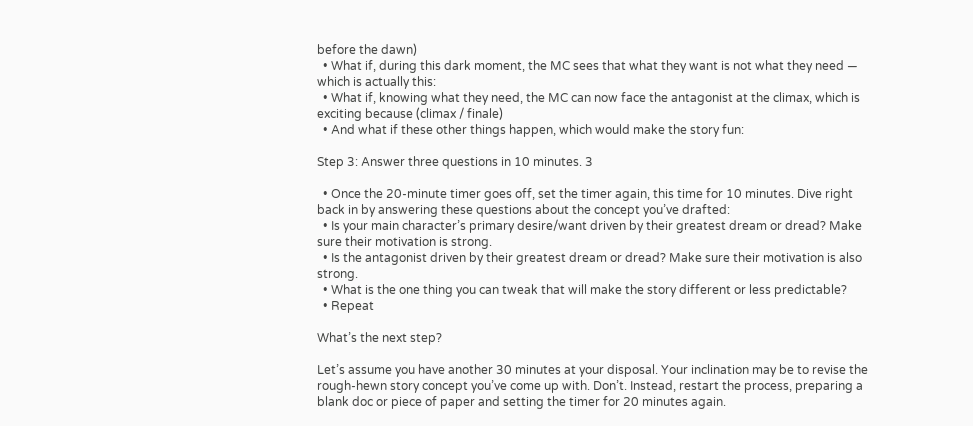before the dawn)
  • What if, during this dark moment, the MC sees that what they want is not what they need — which is actually this:
  • What if, knowing what they need, the MC can now face the antagonist at the climax, which is exciting because (climax / finale)
  • And what if these other things happen, which would make the story fun:

Step 3: Answer three questions in 10 minutes. 3

  • Once the 20-minute timer goes off, set the timer again, this time for 10 minutes. Dive right back in by answering these questions about the concept you’ve drafted:
  • Is your main character’s primary desire/want driven by their greatest dream or dread? Make sure their motivation is strong.
  • Is the antagonist driven by their greatest dream or dread? Make sure their motivation is also strong.
  • What is the one thing you can tweak that will make the story different or less predictable?
  • Repeat

What’s the next step?

Let’s assume you have another 30 minutes at your disposal. Your inclination may be to revise the rough-hewn story concept you’ve come up with. Don’t. Instead, restart the process, preparing a blank doc or piece of paper and setting the timer for 20 minutes again.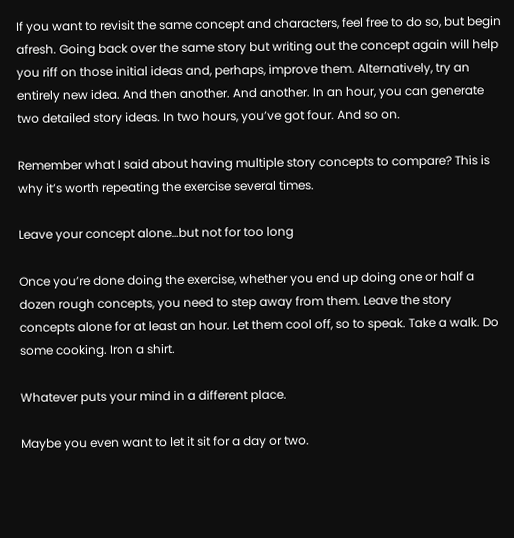If you want to revisit the same concept and characters, feel free to do so, but begin afresh. Going back over the same story but writing out the concept again will help you riff on those initial ideas and, perhaps, improve them. Alternatively, try an entirely new idea. And then another. And another. In an hour, you can generate two detailed story ideas. In two hours, you’ve got four. And so on.

Remember what I said about having multiple story concepts to compare? This is why it’s worth repeating the exercise several times.

Leave your concept alone…but not for too long

Once you’re done doing the exercise, whether you end up doing one or half a dozen rough concepts, you need to step away from them. Leave the story concepts alone for at least an hour. Let them cool off, so to speak. Take a walk. Do some cooking. Iron a shirt.

Whatever puts your mind in a different place.

Maybe you even want to let it sit for a day or two.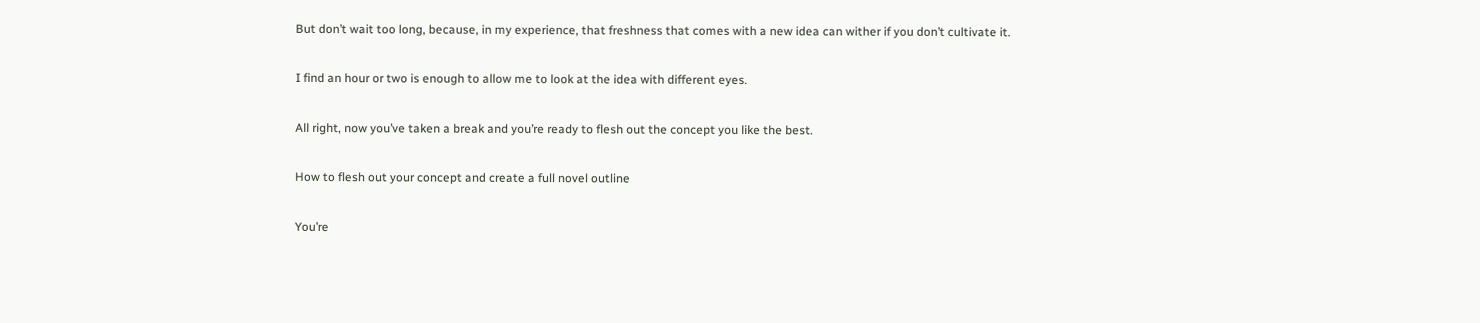But don’t wait too long, because, in my experience, that freshness that comes with a new idea can wither if you don’t cultivate it.

I find an hour or two is enough to allow me to look at the idea with different eyes.

All right, now you’ve taken a break and you’re ready to flesh out the concept you like the best.

How to flesh out your concept and create a full novel outline

You’re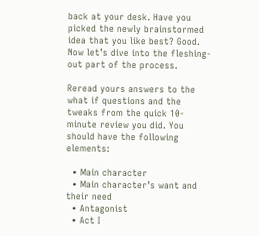back at your desk. Have you picked the newly brainstormed idea that you like best? Good. Now let’s dive into the fleshing-out part of the process.

Reread yours answers to the what if questions and the tweaks from the quick 10-minute review you did. You should have the following elements:

  • Main character
  • Main character’s want and their need
  • Antagonist
  • Act I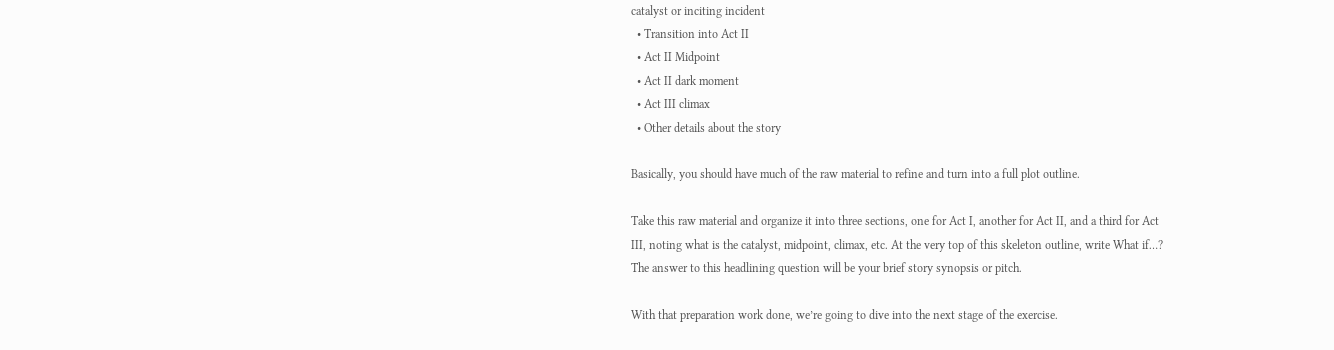catalyst or inciting incident
  • Transition into Act II
  • Act II Midpoint
  • Act II dark moment
  • Act III climax
  • Other details about the story

Basically, you should have much of the raw material to refine and turn into a full plot outline.

Take this raw material and organize it into three sections, one for Act I, another for Act II, and a third for Act III, noting what is the catalyst, midpoint, climax, etc. At the very top of this skeleton outline, write What if…? The answer to this headlining question will be your brief story synopsis or pitch.

With that preparation work done, we’re going to dive into the next stage of the exercise.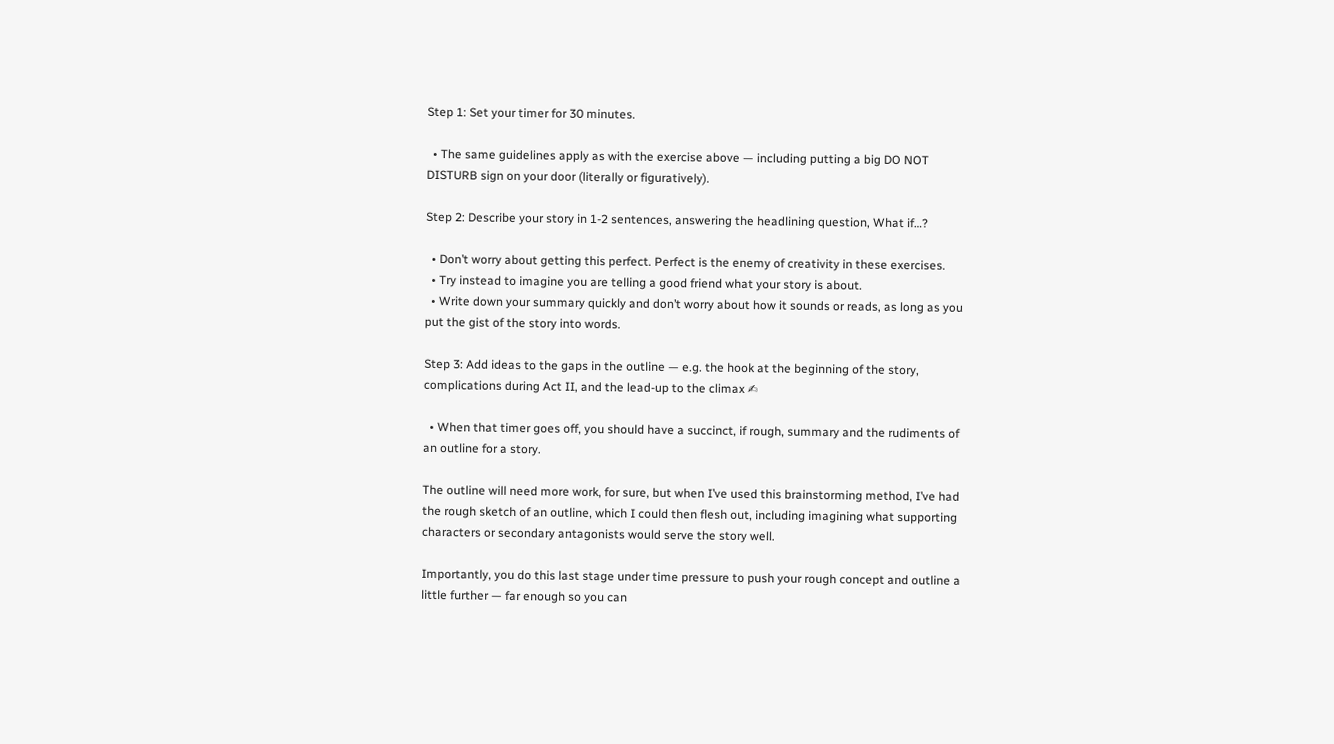Step 1: Set your timer for 30 minutes.

  • The same guidelines apply as with the exercise above — including putting a big DO NOT DISTURB sign on your door (literally or figuratively).

Step 2: Describe your story in 1-2 sentences, answering the headlining question, What if…?

  • Don’t worry about getting this perfect. Perfect is the enemy of creativity in these exercises.
  • Try instead to imagine you are telling a good friend what your story is about.
  • Write down your summary quickly and don’t worry about how it sounds or reads, as long as you put the gist of the story into words.

Step 3: Add ideas to the gaps in the outline — e.g. the hook at the beginning of the story, complications during Act II, and the lead-up to the climax ✍

  • When that timer goes off, you should have a succinct, if rough, summary and the rudiments of an outline for a story.

The outline will need more work, for sure, but when I’ve used this brainstorming method, I’ve had the rough sketch of an outline, which I could then flesh out, including imagining what supporting characters or secondary antagonists would serve the story well.

Importantly, you do this last stage under time pressure to push your rough concept and outline a little further — far enough so you can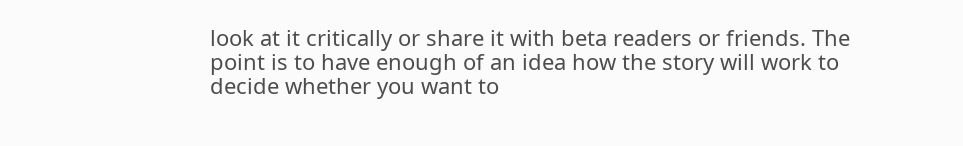look at it critically or share it with beta readers or friends. The point is to have enough of an idea how the story will work to decide whether you want to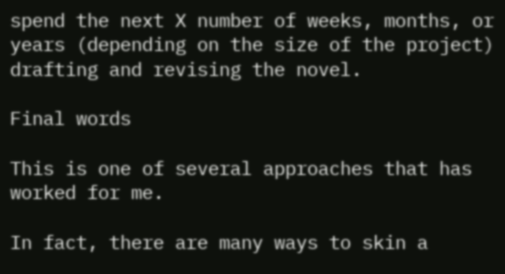spend the next X number of weeks, months, or years (depending on the size of the project) drafting and revising the novel.

Final words

This is one of several approaches that has worked for me.

In fact, there are many ways to skin a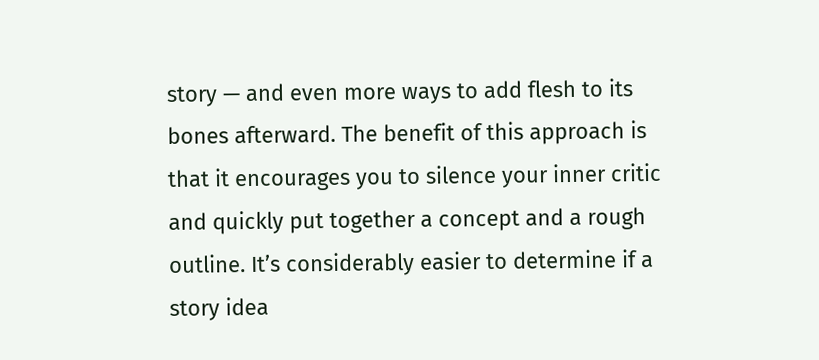story — and even more ways to add flesh to its bones afterward. The benefit of this approach is that it encourages you to silence your inner critic and quickly put together a concept and a rough outline. It’s considerably easier to determine if a story idea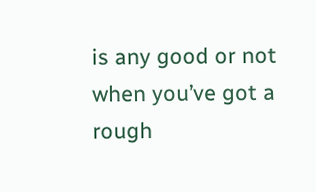is any good or not when you’ve got a rough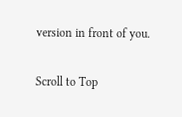version in front of you.

Scroll to Top